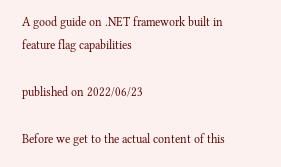A good guide on .NET framework built in feature flag capabilities

published on 2022/06/23

Before we get to the actual content of this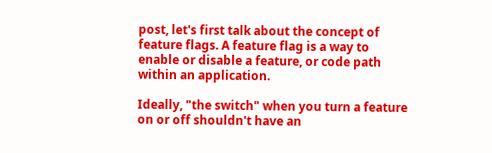post, let's first talk about the concept of feature flags. A feature flag is a way to enable or disable a feature, or code path within an application.

Ideally, "the switch" when you turn a feature on or off shouldn't have an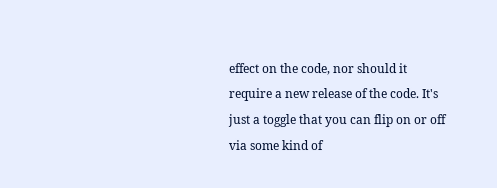effect on the code, nor should it require a new release of the code. It's just a toggle that you can flip on or off via some kind of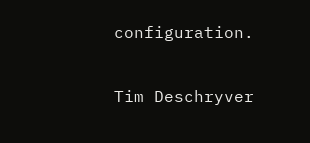configuration.

Tim Deschryver